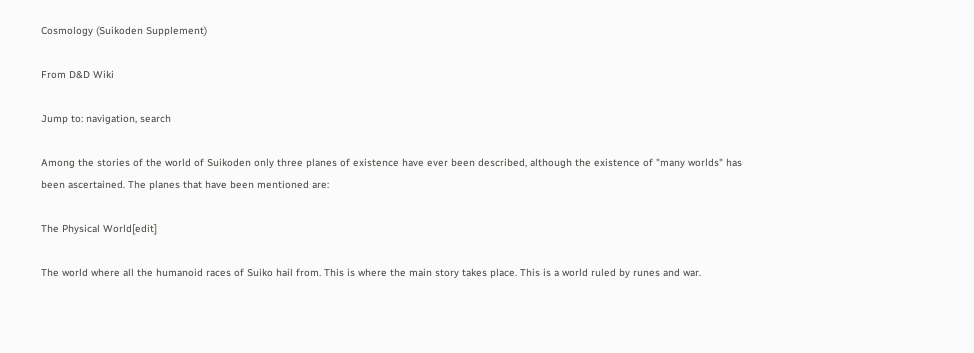Cosmology (Suikoden Supplement)

From D&D Wiki

Jump to: navigation, search

Among the stories of the world of Suikoden only three planes of existence have ever been described, although the existence of "many worlds" has been ascertained. The planes that have been mentioned are:

The Physical World[edit]

The world where all the humanoid races of Suiko hail from. This is where the main story takes place. This is a world ruled by runes and war.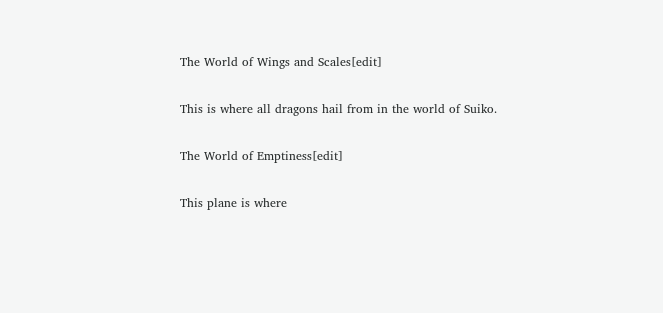The World of Wings and Scales[edit]

This is where all dragons hail from in the world of Suiko.

The World of Emptiness[edit]

This plane is where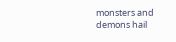monsters and demons hail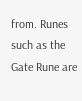from. Runes such as the Gate Rune are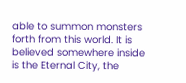able to summon monsters forth from this world. It is believed somewhere inside is the Eternal City, the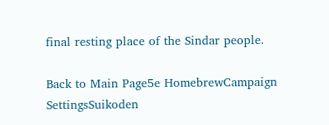final resting place of the Sindar people.

Back to Main Page5e HomebrewCampaign SettingsSuikoden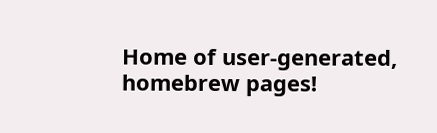Home of user-generated,
homebrew pages!